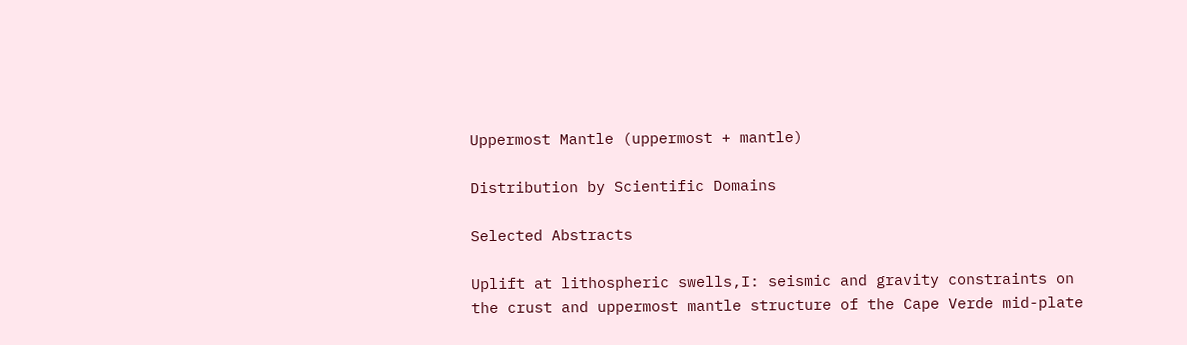Uppermost Mantle (uppermost + mantle)

Distribution by Scientific Domains

Selected Abstracts

Uplift at lithospheric swells,I: seismic and gravity constraints on the crust and uppermost mantle structure of the Cape Verde mid-plate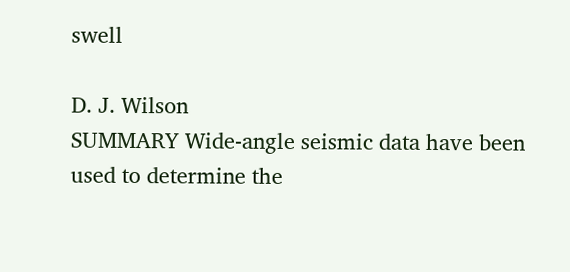swell

D. J. Wilson
SUMMARY Wide-angle seismic data have been used to determine the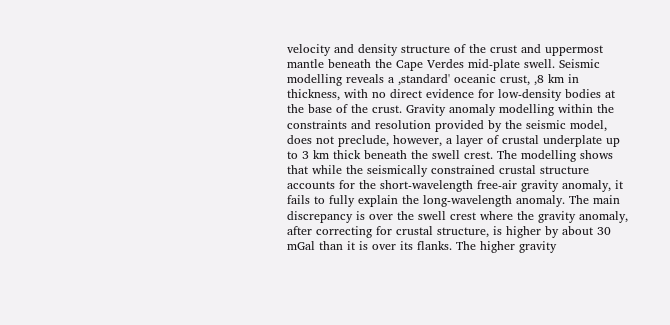velocity and density structure of the crust and uppermost mantle beneath the Cape Verdes mid-plate swell. Seismic modelling reveals a ,standard' oceanic crust, ,8 km in thickness, with no direct evidence for low-density bodies at the base of the crust. Gravity anomaly modelling within the constraints and resolution provided by the seismic model, does not preclude, however, a layer of crustal underplate up to 3 km thick beneath the swell crest. The modelling shows that while the seismically constrained crustal structure accounts for the short-wavelength free-air gravity anomaly, it fails to fully explain the long-wavelength anomaly. The main discrepancy is over the swell crest where the gravity anomaly, after correcting for crustal structure, is higher by about 30 mGal than it is over its flanks. The higher gravity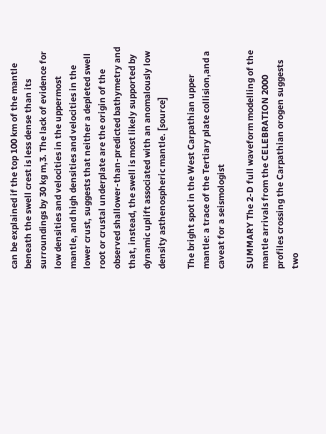can be explained if the top 100 km of the mantle beneath the swell crest is less dense than its surroundings by 30 kg m,3. The lack of evidence for low densities and velocities in the uppermost mantle, and high densities and velocities in the lower crust, suggests that neither a depleted swell root or crustal underplate are the origin of the observed shallower-than-predicted bathymetry and that, instead, the swell is most likely supported by dynamic uplift associated with an anomalously low density asthenospheric mantle. [source]

The bright spot in the West Carpathian upper mantle: a trace of the Tertiary plate collision,and a caveat for a seismologist

SUMMARY The 2-D full waveform modelling of the mantle arrivals from the CELEBRATION 2000 profiles crossing the Carpathian orogen suggests two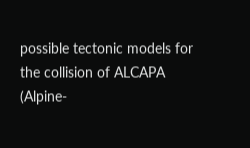possible tectonic models for the collision of ALCAPA (Alpine-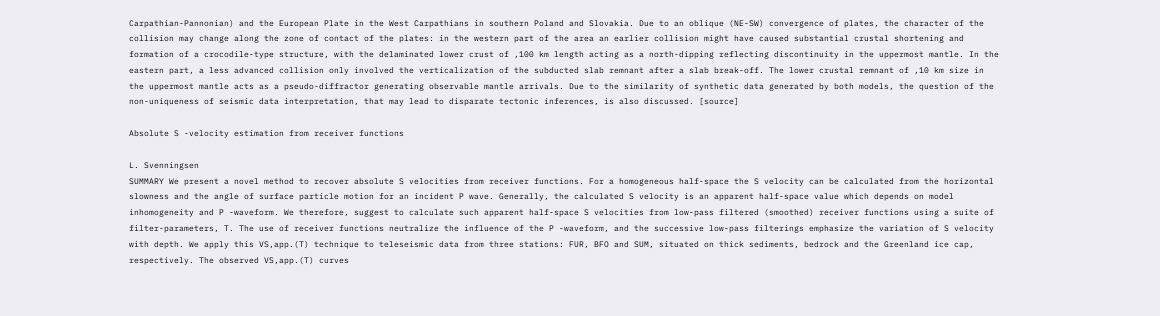Carpathian-Pannonian) and the European Plate in the West Carpathians in southern Poland and Slovakia. Due to an oblique (NE-SW) convergence of plates, the character of the collision may change along the zone of contact of the plates: in the western part of the area an earlier collision might have caused substantial crustal shortening and formation of a crocodile-type structure, with the delaminated lower crust of ,100 km length acting as a north-dipping reflecting discontinuity in the uppermost mantle. In the eastern part, a less advanced collision only involved the verticalization of the subducted slab remnant after a slab break-off. The lower crustal remnant of ,10 km size in the uppermost mantle acts as a pseudo-diffractor generating observable mantle arrivals. Due to the similarity of synthetic data generated by both models, the question of the non-uniqueness of seismic data interpretation, that may lead to disparate tectonic inferences, is also discussed. [source]

Absolute S -velocity estimation from receiver functions

L. Svenningsen
SUMMARY We present a novel method to recover absolute S velocities from receiver functions. For a homogeneous half-space the S velocity can be calculated from the horizontal slowness and the angle of surface particle motion for an incident P wave. Generally, the calculated S velocity is an apparent half-space value which depends on model inhomogeneity and P -waveform. We therefore, suggest to calculate such apparent half-space S velocities from low-pass filtered (smoothed) receiver functions using a suite of filter-parameters, T. The use of receiver functions neutralize the influence of the P -waveform, and the successive low-pass filterings emphasize the variation of S velocity with depth. We apply this VS,app.(T) technique to teleseismic data from three stations: FUR, BFO and SUM, situated on thick sediments, bedrock and the Greenland ice cap, respectively. The observed VS,app.(T) curves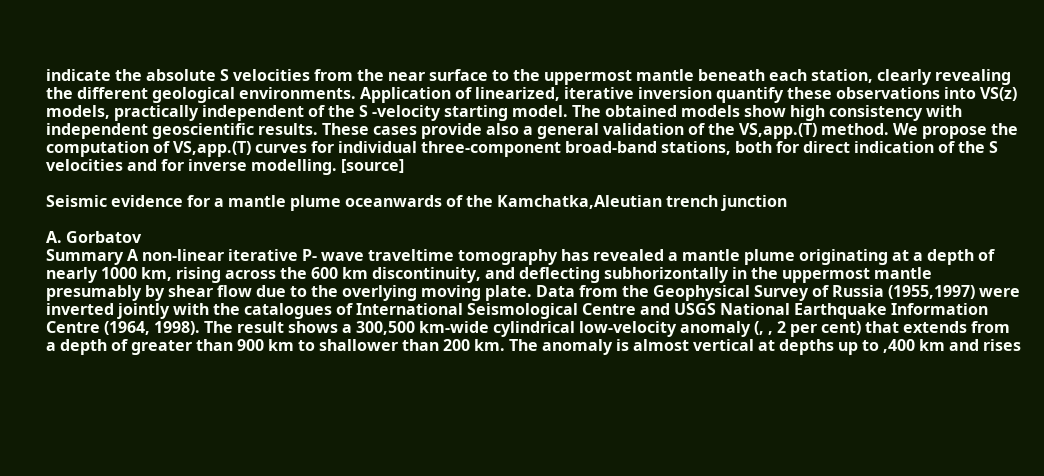indicate the absolute S velocities from the near surface to the uppermost mantle beneath each station, clearly revealing the different geological environments. Application of linearized, iterative inversion quantify these observations into VS(z) models, practically independent of the S -velocity starting model. The obtained models show high consistency with independent geoscientific results. These cases provide also a general validation of the VS,app.(T) method. We propose the computation of VS,app.(T) curves for individual three-component broad-band stations, both for direct indication of the S velocities and for inverse modelling. [source]

Seismic evidence for a mantle plume oceanwards of the Kamchatka,Aleutian trench junction

A. Gorbatov
Summary A non-linear iterative P- wave traveltime tomography has revealed a mantle plume originating at a depth of nearly 1000 km, rising across the 600 km discontinuity, and deflecting subhorizontally in the uppermost mantle presumably by shear flow due to the overlying moving plate. Data from the Geophysical Survey of Russia (1955,1997) were inverted jointly with the catalogues of International Seismological Centre and USGS National Earthquake Information Centre (1964, 1998). The result shows a 300,500 km-wide cylindrical low-velocity anomaly (, , 2 per cent) that extends from a depth of greater than 900 km to shallower than 200 km. The anomaly is almost vertical at depths up to ,400 km and rises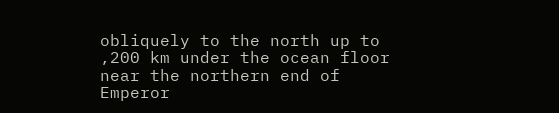obliquely to the north up to ,200 km under the ocean floor near the northern end of Emperor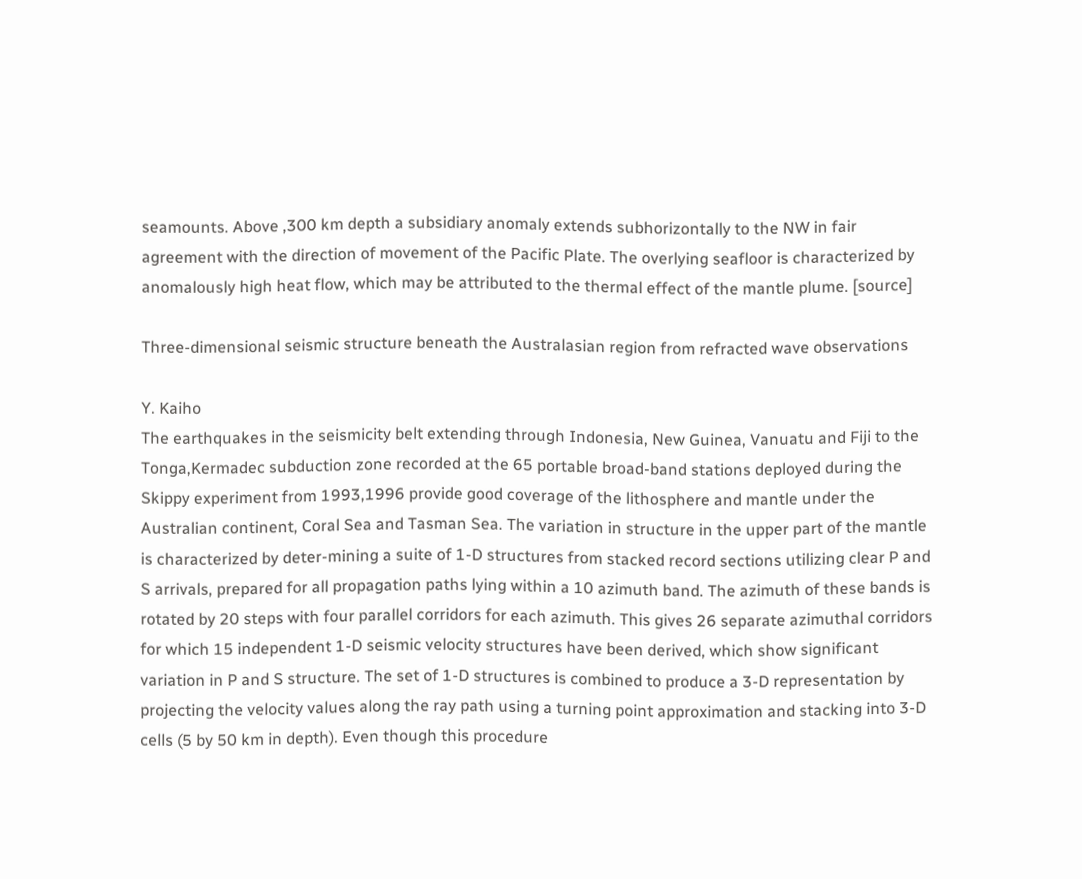seamounts. Above ,300 km depth a subsidiary anomaly extends subhorizontally to the NW in fair agreement with the direction of movement of the Pacific Plate. The overlying seafloor is characterized by anomalously high heat flow, which may be attributed to the thermal effect of the mantle plume. [source]

Three-dimensional seismic structure beneath the Australasian region from refracted wave observations

Y. Kaiho
The earthquakes in the seismicity belt extending through Indonesia, New Guinea, Vanuatu and Fiji to the Tonga,Kermadec subduction zone recorded at the 65 portable broad-band stations deployed during the Skippy experiment from 1993,1996 provide good coverage of the lithosphere and mantle under the Australian continent, Coral Sea and Tasman Sea. The variation in structure in the upper part of the mantle is characterized by deter-mining a suite of 1-D structures from stacked record sections utilizing clear P and S arrivals, prepared for all propagation paths lying within a 10 azimuth band. The azimuth of these bands is rotated by 20 steps with four parallel corridors for each azimuth. This gives 26 separate azimuthal corridors for which 15 independent 1-D seismic velocity structures have been derived, which show significant variation in P and S structure. The set of 1-D structures is combined to produce a 3-D representation by projecting the velocity values along the ray path using a turning point approximation and stacking into 3-D cells (5 by 50 km in depth). Even though this procedure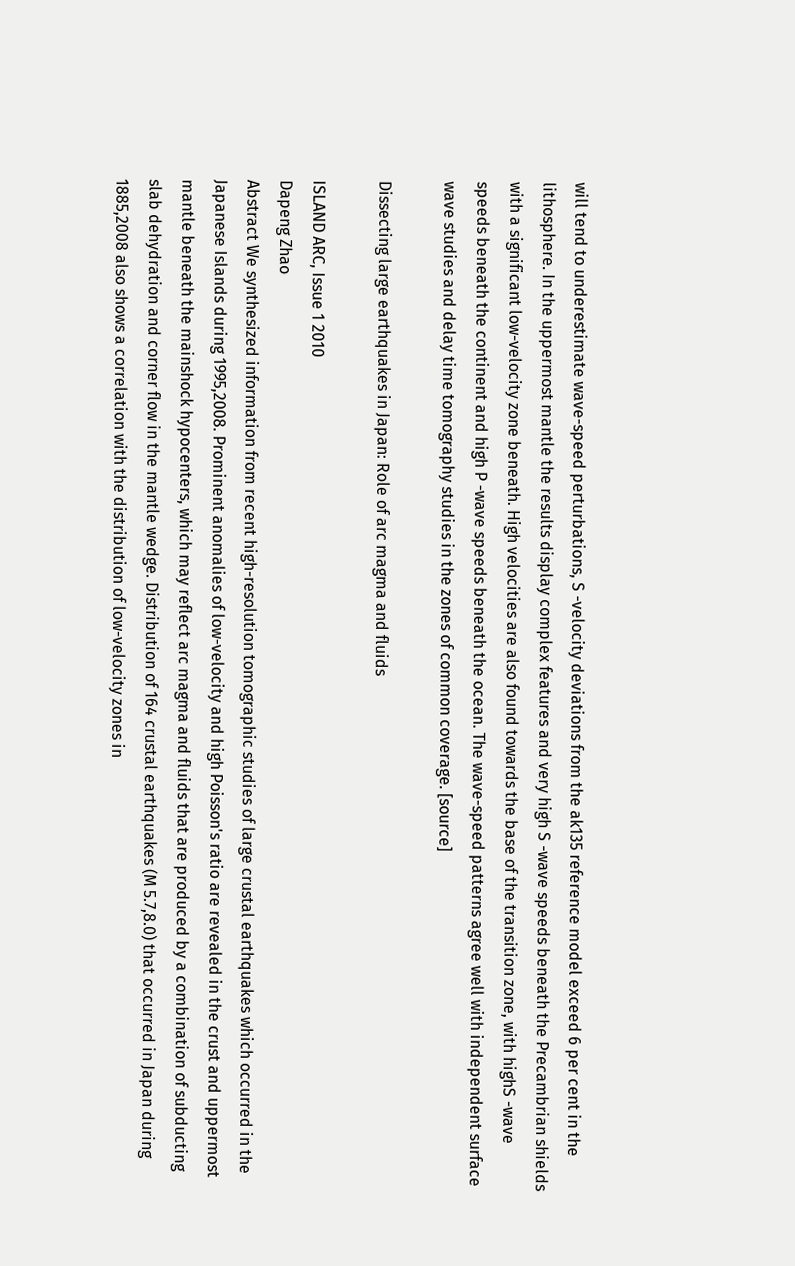will tend to underestimate wave-speed perturbations, S -velocity deviations from the ak135 reference model exceed 6 per cent in the lithosphere. In the uppermost mantle the results display complex features and very high S -wave speeds beneath the Precambrian shields with a significant low-velocity zone beneath. High velocities are also found towards the base of the transition zone, with highS -wave speeds beneath the continent and high P -wave speeds beneath the ocean. The wave-speed patterns agree well with independent surface wave studies and delay time tomography studies in the zones of common coverage. [source]

Dissecting large earthquakes in Japan: Role of arc magma and fluids

ISLAND ARC, Issue 1 2010
Dapeng Zhao
Abstract We synthesized information from recent high-resolution tomographic studies of large crustal earthquakes which occurred in the Japanese Islands during 1995,2008. Prominent anomalies of low-velocity and high Poisson's ratio are revealed in the crust and uppermost mantle beneath the mainshock hypocenters, which may reflect arc magma and fluids that are produced by a combination of subducting slab dehydration and corner flow in the mantle wedge. Distribution of 164 crustal earthquakes (M 5.7,8.0) that occurred in Japan during 1885,2008 also shows a correlation with the distribution of low-velocity zones in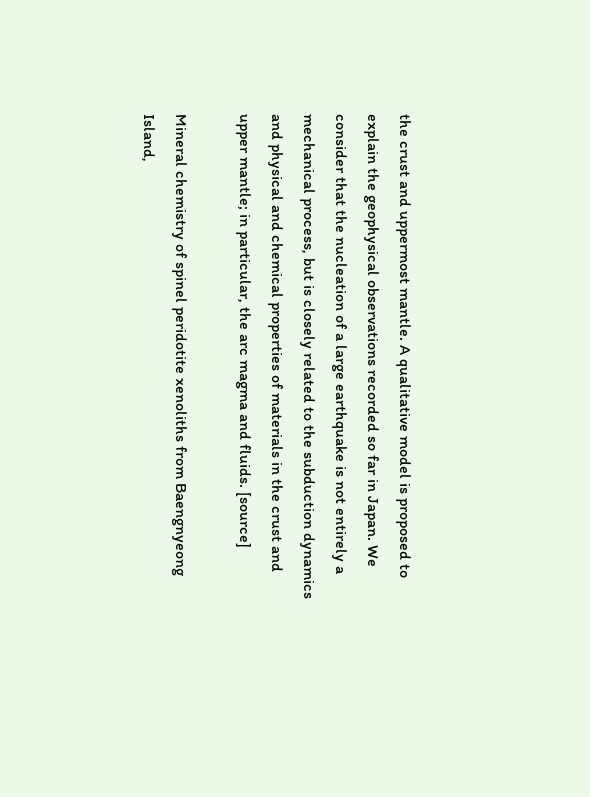the crust and uppermost mantle. A qualitative model is proposed to explain the geophysical observations recorded so far in Japan. We consider that the nucleation of a large earthquake is not entirely a mechanical process, but is closely related to the subduction dynamics and physical and chemical properties of materials in the crust and upper mantle; in particular, the arc magma and fluids. [source]

Mineral chemistry of spinel peridotite xenoliths from Baengnyeong Island,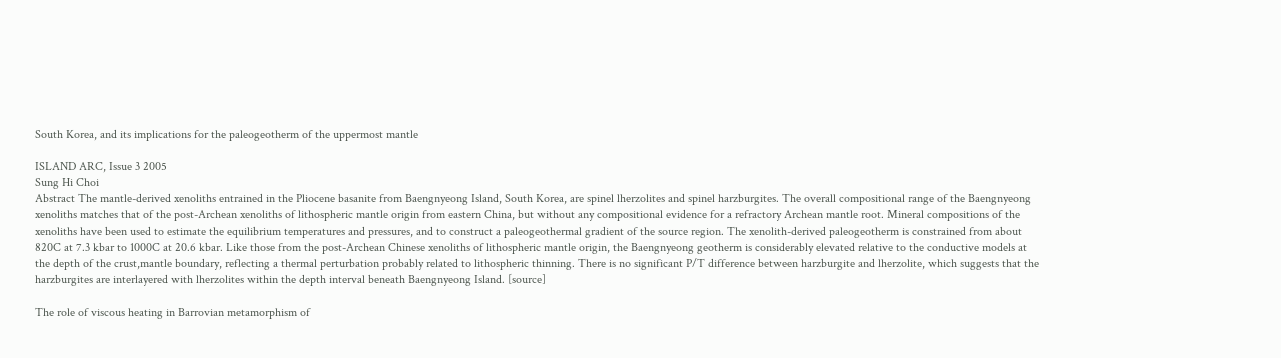South Korea, and its implications for the paleogeotherm of the uppermost mantle

ISLAND ARC, Issue 3 2005
Sung Hi Choi
Abstract The mantle-derived xenoliths entrained in the Pliocene basanite from Baengnyeong Island, South Korea, are spinel lherzolites and spinel harzburgites. The overall compositional range of the Baengnyeong xenoliths matches that of the post-Archean xenoliths of lithospheric mantle origin from eastern China, but without any compositional evidence for a refractory Archean mantle root. Mineral compositions of the xenoliths have been used to estimate the equilibrium temperatures and pressures, and to construct a paleogeothermal gradient of the source region. The xenolith-derived paleogeotherm is constrained from about 820C at 7.3 kbar to 1000C at 20.6 kbar. Like those from the post-Archean Chinese xenoliths of lithospheric mantle origin, the Baengnyeong geotherm is considerably elevated relative to the conductive models at the depth of the crust,mantle boundary, reflecting a thermal perturbation probably related to lithospheric thinning. There is no significant P/T difference between harzburgite and lherzolite, which suggests that the harzburgites are interlayered with lherzolites within the depth interval beneath Baengnyeong Island. [source]

The role of viscous heating in Barrovian metamorphism of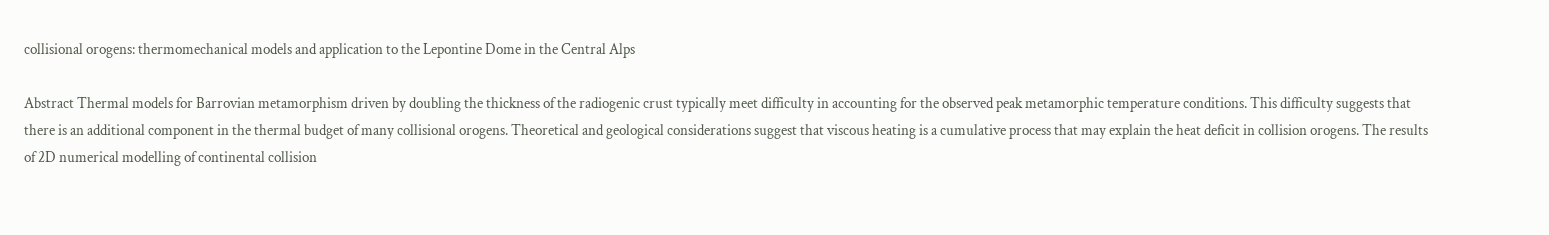collisional orogens: thermomechanical models and application to the Lepontine Dome in the Central Alps

Abstract Thermal models for Barrovian metamorphism driven by doubling the thickness of the radiogenic crust typically meet difficulty in accounting for the observed peak metamorphic temperature conditions. This difficulty suggests that there is an additional component in the thermal budget of many collisional orogens. Theoretical and geological considerations suggest that viscous heating is a cumulative process that may explain the heat deficit in collision orogens. The results of 2D numerical modelling of continental collision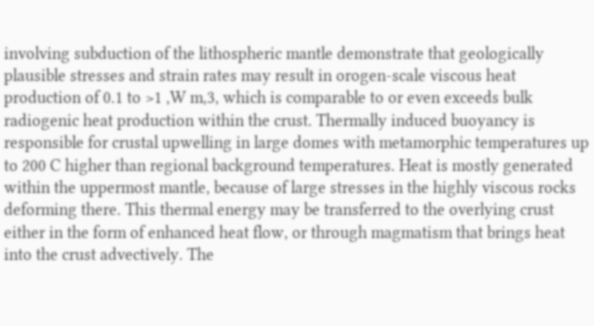involving subduction of the lithospheric mantle demonstrate that geologically plausible stresses and strain rates may result in orogen-scale viscous heat production of 0.1 to >1 ,W m,3, which is comparable to or even exceeds bulk radiogenic heat production within the crust. Thermally induced buoyancy is responsible for crustal upwelling in large domes with metamorphic temperatures up to 200 C higher than regional background temperatures. Heat is mostly generated within the uppermost mantle, because of large stresses in the highly viscous rocks deforming there. This thermal energy may be transferred to the overlying crust either in the form of enhanced heat flow, or through magmatism that brings heat into the crust advectively. The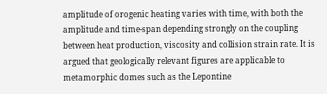amplitude of orogenic heating varies with time, with both the amplitude and time-span depending strongly on the coupling between heat production, viscosity and collision strain rate. It is argued that geologically relevant figures are applicable to metamorphic domes such as the Lepontine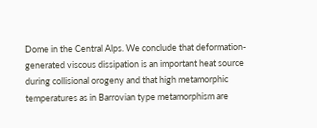Dome in the Central Alps. We conclude that deformation-generated viscous dissipation is an important heat source during collisional orogeny and that high metamorphic temperatures as in Barrovian type metamorphism are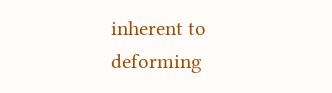inherent to deforming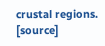crustal regions. [source]